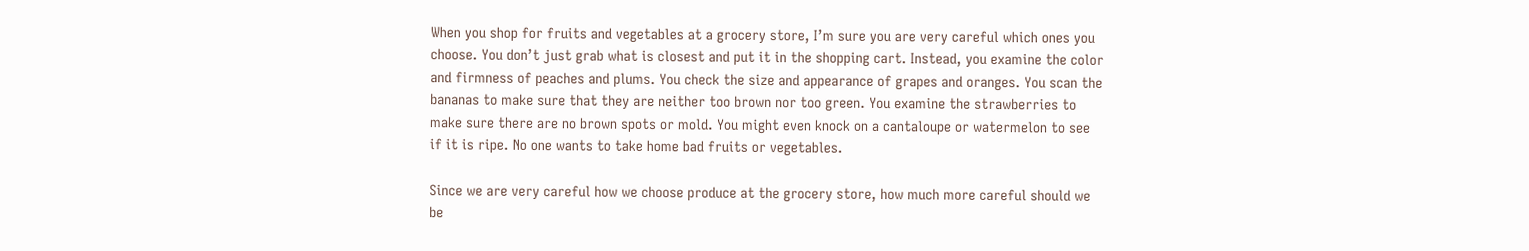When you shop for fruits and vegetables at a grocery store, I’m sure you are very careful which ones you choose. You don’t just grab what is closest and put it in the shopping cart. Instead, you examine the color and firmness of peaches and plums. You check the size and appearance of grapes and oranges. You scan the bananas to make sure that they are neither too brown nor too green. You examine the strawberries to make sure there are no brown spots or mold. You might even knock on a cantaloupe or watermelon to see if it is ripe. No one wants to take home bad fruits or vegetables.

Since we are very careful how we choose produce at the grocery store, how much more careful should we be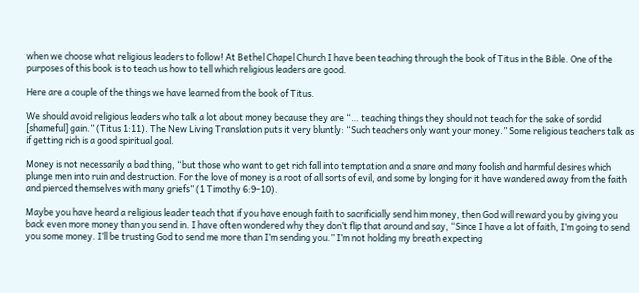when we choose what religious leaders to follow! At Bethel Chapel Church I have been teaching through the book of Titus in the Bible. One of the purposes of this book is to teach us how to tell which religious leaders are good.

Here are a couple of the things we have learned from the book of Titus.

We should avoid religious leaders who talk a lot about money because they are “… teaching things they should not teach for the sake of sordid [shameful] gain.” (Titus 1:11). The New Living Translation puts it very bluntly: “Such teachers only want your money.” Some religious teachers talk as if getting rich is a good spiritual goal.

Money is not necessarily a bad thing, “but those who want to get rich fall into temptation and a snare and many foolish and harmful desires which plunge men into ruin and destruction. For the love of money is a root of all sorts of evil, and some by longing for it have wandered away from the faith and pierced themselves with many griefs” (1 Timothy 6:9–10).

Maybe you have heard a religious leader teach that if you have enough faith to sacrificially send him money, then God will reward you by giving you back even more money than you send in. I have often wondered why they don’t flip that around and say, “Since I have a lot of faith, I’m going to send you some money. I’ll be trusting God to send me more than I’m sending you.” I’m not holding my breath expecting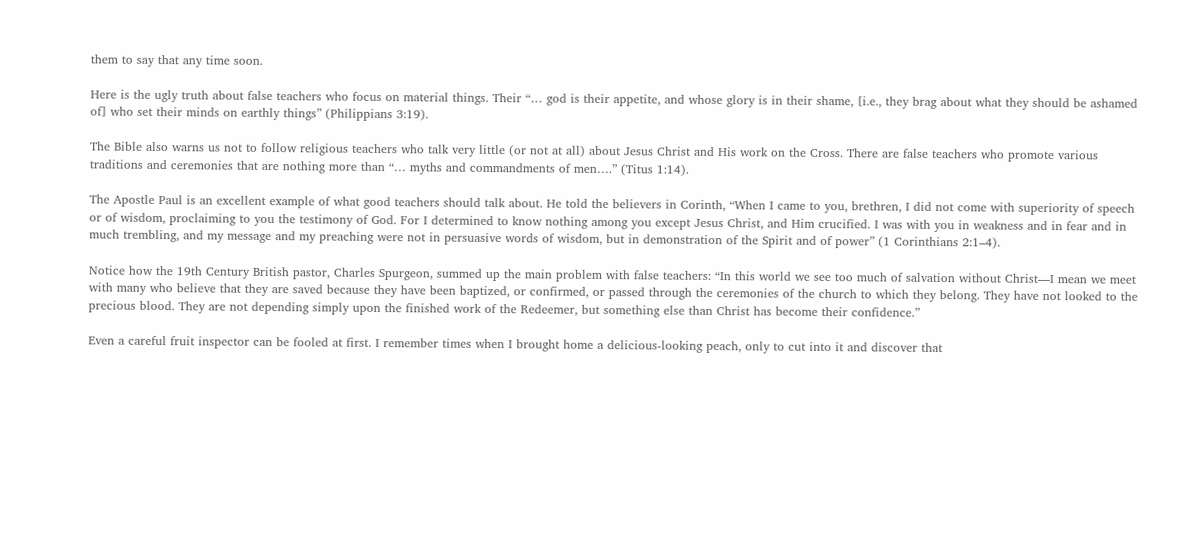them to say that any time soon.

Here is the ugly truth about false teachers who focus on material things. Their “… god is their appetite, and whose glory is in their shame, [i.e., they brag about what they should be ashamed of] who set their minds on earthly things” (Philippians 3:19).

The Bible also warns us not to follow religious teachers who talk very little (or not at all) about Jesus Christ and His work on the Cross. There are false teachers who promote various traditions and ceremonies that are nothing more than “… myths and commandments of men….” (Titus 1:14).

The Apostle Paul is an excellent example of what good teachers should talk about. He told the believers in Corinth, “When I came to you, brethren, I did not come with superiority of speech or of wisdom, proclaiming to you the testimony of God. For I determined to know nothing among you except Jesus Christ, and Him crucified. I was with you in weakness and in fear and in much trembling, and my message and my preaching were not in persuasive words of wisdom, but in demonstration of the Spirit and of power” (1 Corinthians 2:1–4).

Notice how the 19th Century British pastor, Charles Spurgeon, summed up the main problem with false teachers: “In this world we see too much of salvation without Christ—I mean we meet with many who believe that they are saved because they have been baptized, or confirmed, or passed through the ceremonies of the church to which they belong. They have not looked to the precious blood. They are not depending simply upon the finished work of the Redeemer, but something else than Christ has become their confidence.”

Even a careful fruit inspector can be fooled at first. I remember times when I brought home a delicious-looking peach, only to cut into it and discover that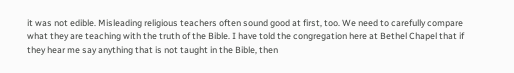it was not edible. Misleading religious teachers often sound good at first, too. We need to carefully compare what they are teaching with the truth of the Bible. I have told the congregation here at Bethel Chapel that if they hear me say anything that is not taught in the Bible, then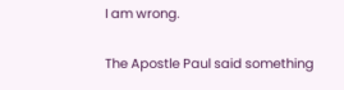I am wrong.

The Apostle Paul said something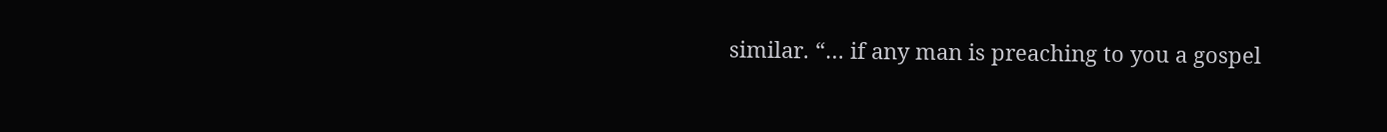similar. “… if any man is preaching to you a gospel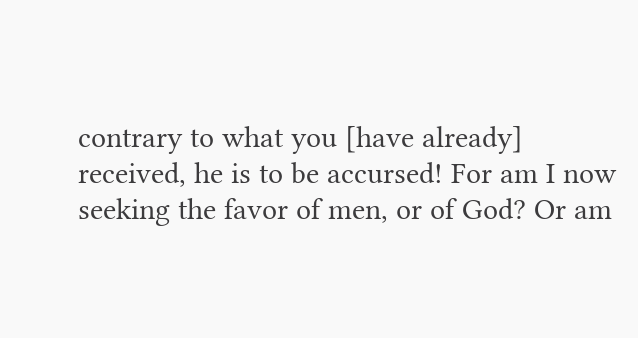contrary to what you [have already] received, he is to be accursed! For am I now seeking the favor of men, or of God? Or am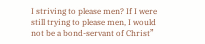I striving to please men? If I were still trying to please men, I would not be a bond-servant of Christ”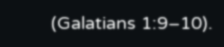(Galatians 1:9–10).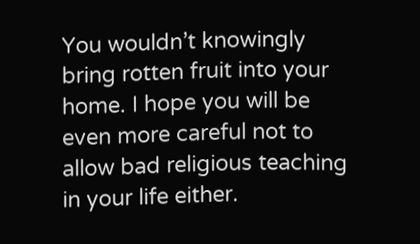You wouldn’t knowingly bring rotten fruit into your home. I hope you will be even more careful not to allow bad religious teaching in your life either.